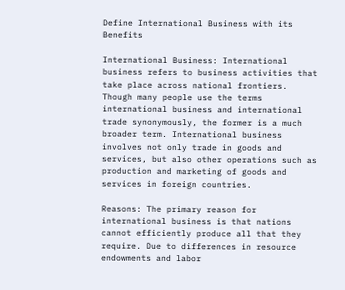Define International Business with its Benefits

International Business: International business refers to business activities that take place across national frontiers. Though many people use the terms international business and international trade synonymously, the former is a much broader term. International business involves not only trade in goods and services, but also other operations such as production and marketing of goods and services in foreign countries.

Reasons: The primary reason for international business is that nations cannot efficiently produce all that they require. Due to differences in resource endowments and labor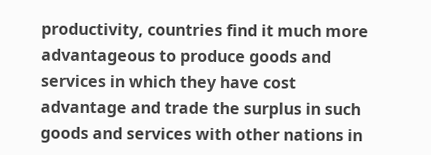productivity, countries find it much more advantageous to produce goods and services in which they have cost advantage and trade the surplus in such goods and services with other nations in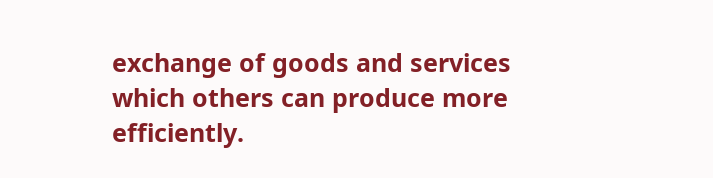exchange of goods and services which others can produce more efficiently.